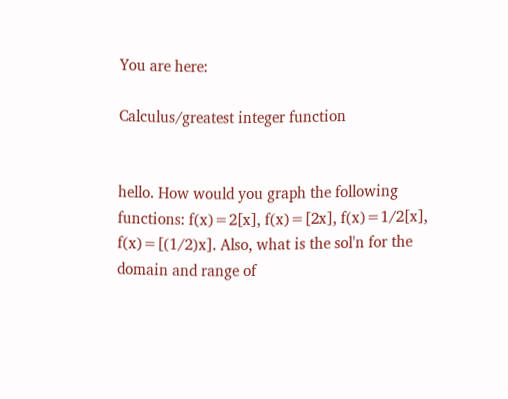You are here:

Calculus/greatest integer function


hello. How would you graph the following functions: f(x)=2[x], f(x)=[2x], f(x)=1/2[x], f(x)=[(1/2)x]. Also, what is the sol'n for the domain and range of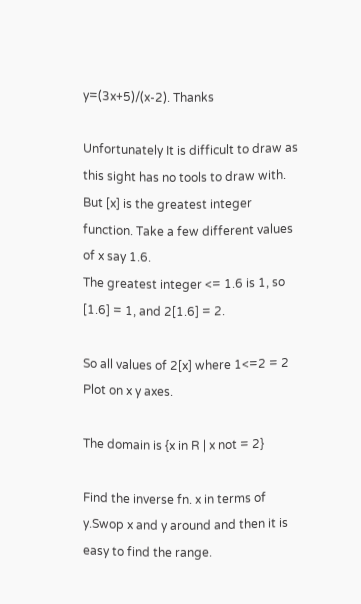y=(3x+5)/(x-2). Thanks

Unfortunately It is difficult to draw as this sight has no tools to draw with.
But [x] is the greatest integer function. Take a few different values of x say 1.6.
The greatest integer <= 1.6 is 1, so [1.6] = 1, and 2[1.6] = 2.

So all values of 2[x] where 1<=2 = 2 Plot on x y axes.

The domain is {x in R | x not = 2}

Find the inverse fn. x in terms of y.Swop x and y around and then it is easy to find the range.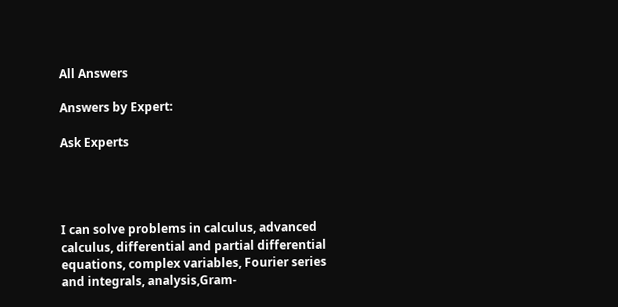All Answers

Answers by Expert:

Ask Experts




I can solve problems in calculus, advanced calculus, differential and partial differential equations, complex variables, Fourier series and integrals, analysis,Gram-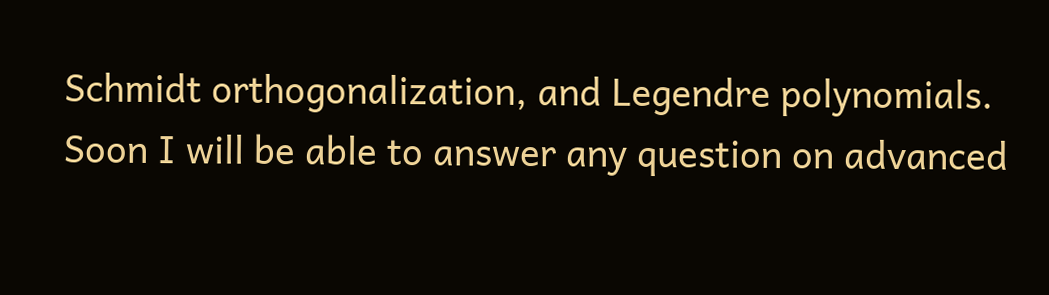Schmidt orthogonalization, and Legendre polynomials. Soon I will be able to answer any question on advanced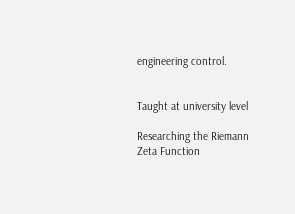engineering control.


Taught at university level

Researching the Riemann Zeta Function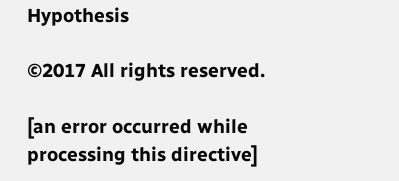Hypothesis

©2017 All rights reserved.

[an error occurred while processing this directive]